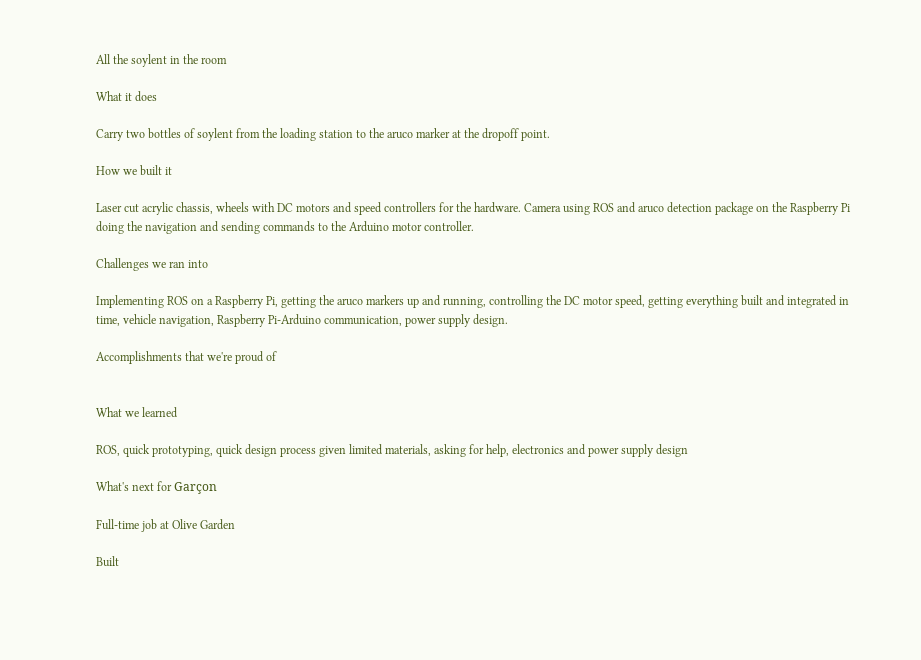All the soylent in the room

What it does

Carry two bottles of soylent from the loading station to the aruco marker at the dropoff point.

How we built it

Laser cut acrylic chassis, wheels with DC motors and speed controllers for the hardware. Camera using ROS and aruco detection package on the Raspberry Pi doing the navigation and sending commands to the Arduino motor controller.

Challenges we ran into

Implementing ROS on a Raspberry Pi, getting the aruco markers up and running, controlling the DC motor speed, getting everything built and integrated in time, vehicle navigation, Raspberry Pi-Arduino communication, power supply design.

Accomplishments that we're proud of


What we learned

ROS, quick prototyping, quick design process given limited materials, asking for help, electronics and power supply design

What's next for Garçon

Full-time job at Olive Garden

Built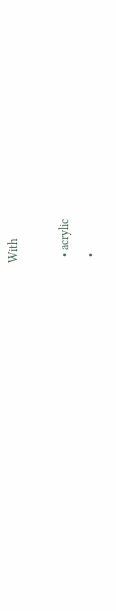With

  • acrylic
  •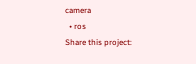camera
  • ros
Share this project: